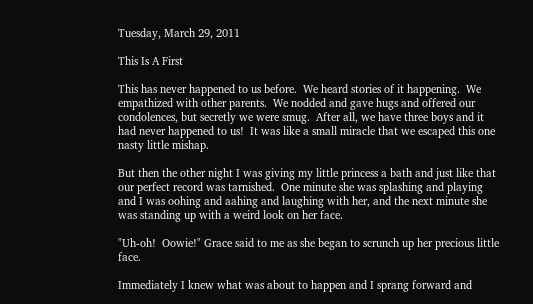Tuesday, March 29, 2011

This Is A First

This has never happened to us before.  We heard stories of it happening.  We empathized with other parents.  We nodded and gave hugs and offered our condolences, but secretly we were smug.  After all, we have three boys and it had never happened to us!  It was like a small miracle that we escaped this one nasty little mishap.

But then the other night I was giving my little princess a bath and just like that our perfect record was tarnished.  One minute she was splashing and playing and I was oohing and aahing and laughing with her, and the next minute she was standing up with a weird look on her face.

"Uh-oh!  Oowie!" Grace said to me as she began to scrunch up her precious little face.

Immediately I knew what was about to happen and I sprang forward and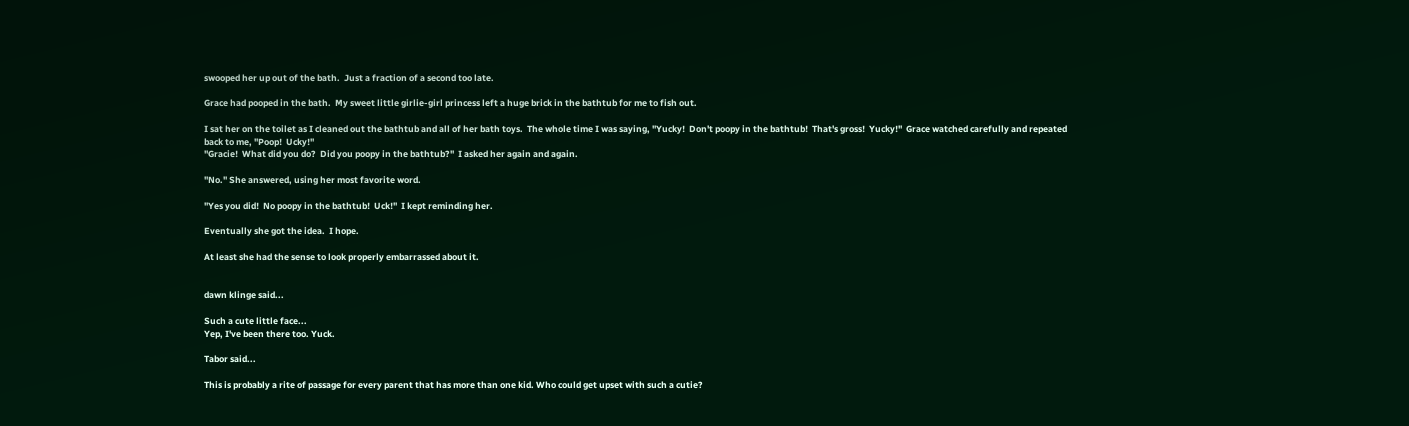swooped her up out of the bath.  Just a fraction of a second too late.

Grace had pooped in the bath.  My sweet little girlie-girl princess left a huge brick in the bathtub for me to fish out.

I sat her on the toilet as I cleaned out the bathtub and all of her bath toys.  The whole time I was saying, "Yucky!  Don't poopy in the bathtub!  That's gross!  Yucky!"  Grace watched carefully and repeated back to me, "Poop!  Ucky!"
"Gracie!  What did you do?  Did you poopy in the bathtub?"  I asked her again and again.

"No." She answered, using her most favorite word.

"Yes you did!  No poopy in the bathtub!  Uck!"  I kept reminding her.

Eventually she got the idea.  I hope.

At least she had the sense to look properly embarrassed about it.


dawn klinge said...

Such a cute little face...
Yep, I've been there too. Yuck.

Tabor said...

This is probably a rite of passage for every parent that has more than one kid. Who could get upset with such a cutie?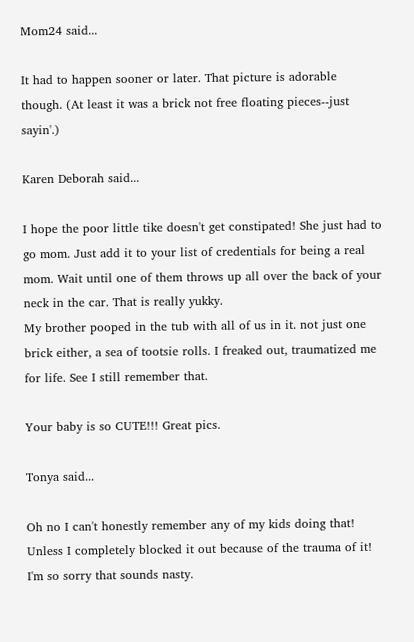Mom24 said...

It had to happen sooner or later. That picture is adorable though. (At least it was a brick not free floating pieces--just sayin'.)

Karen Deborah said...

I hope the poor little tike doesn't get constipated! She just had to go mom. Just add it to your list of credentials for being a real mom. Wait until one of them throws up all over the back of your neck in the car. That is really yukky.
My brother pooped in the tub with all of us in it. not just one brick either, a sea of tootsie rolls. I freaked out, traumatized me for life. See I still remember that.

Your baby is so CUTE!!! Great pics.

Tonya said...

Oh no I can't honestly remember any of my kids doing that! Unless I completely blocked it out because of the trauma of it! I'm so sorry that sounds nasty.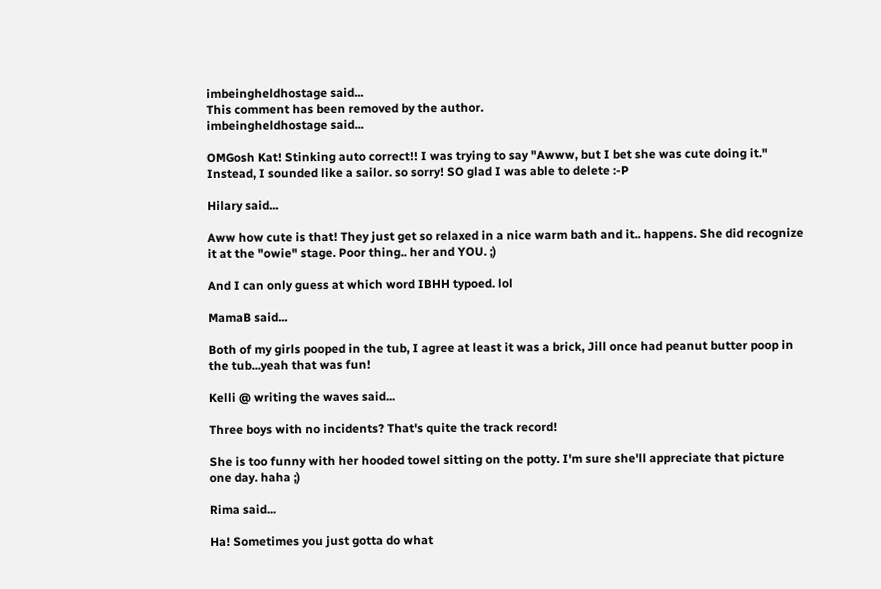imbeingheldhostage said...
This comment has been removed by the author.
imbeingheldhostage said...

OMGosh Kat! Stinking auto correct!! I was trying to say "Awww, but I bet she was cute doing it." Instead, I sounded like a sailor. so sorry! SO glad I was able to delete :-P

Hilary said...

Aww how cute is that! They just get so relaxed in a nice warm bath and it.. happens. She did recognize it at the "owie" stage. Poor thing.. her and YOU. ;)

And I can only guess at which word IBHH typoed. lol

MamaB said...

Both of my girls pooped in the tub, I agree at least it was a brick, Jill once had peanut butter poop in the tub...yeah that was fun!

Kelli @ writing the waves said...

Three boys with no incidents? That's quite the track record!

She is too funny with her hooded towel sitting on the potty. I'm sure she'll appreciate that picture one day. haha ;)

Rima said...

Ha! Sometimes you just gotta do what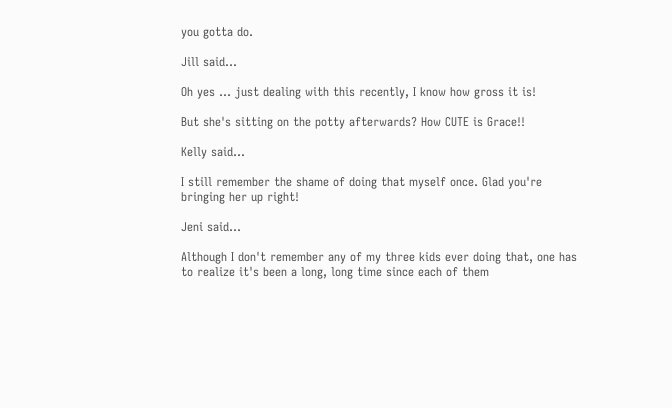you gotta do.

Jill said...

Oh yes ... just dealing with this recently, I know how gross it is!

But she's sitting on the potty afterwards? How CUTE is Grace!!

Kelly said...

I still remember the shame of doing that myself once. Glad you're bringing her up right!

Jeni said...

Although I don't remember any of my three kids ever doing that, one has to realize it's been a long, long time since each of them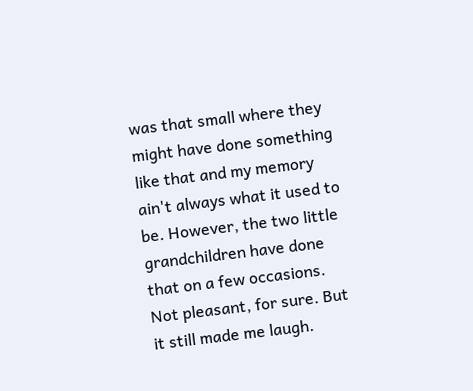was that small where they might have done something like that and my memory ain't always what it used to be. However, the two little grandchildren have done that on a few occasions. Not pleasant, for sure. But it still made me laugh.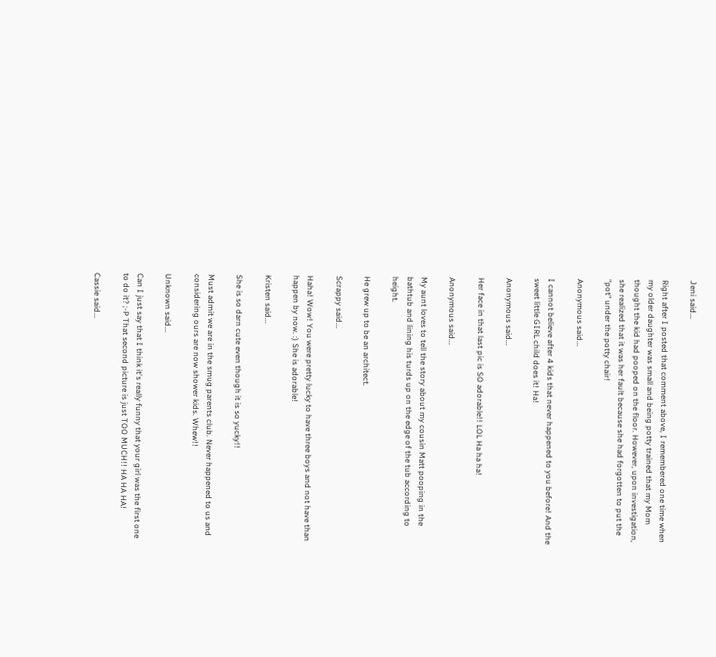Jeni said...

Right after I posted that comment above, I remembered one time when my older daughter was small and being potty trained that my Mom thought the kid had pooped on the floor. However, upon investigation, she realized that it was her fault because she had forgotten to put the "pot" under the potty chair!

Anonymous said...

I cannot believe after 4 kids that never happened to you before! And the sweet little GIRL child does it! Ha!

Anonymous said...

Her face in that last pic is SO adorable!! LOL Ha ha ha!

Anonymous said...

My aunt loves to tell the story about my cousin Matt pooping in the bathtub and lining his turds up on the edge of the tub according to height.

He grew up to be an architect.

Scrappy said...

Haha! Wow! You were pretty lucky to have three boys and not have than happen by now. :) She is adorable!

Kristen said...

She is so darn cute even though it is so yucky!!

Must admit we are in the smug parents club. Never happened to us and considering ours are now shower kids. Whew!!

Unknown said...

Can I just say that I think it's really funny that your girl was the first one to do it? ;-P That second picture is just TOO MUCH!! HA HA HA!

Cassie said...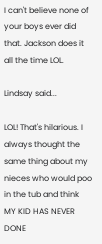I can't believe none of your boys ever did that. Jackson does it all the time LOL.

Lindsay said...

LOL! That's hilarious. I always thought the same thing about my nieces who would poo in the tub and think MY KID HAS NEVER DONE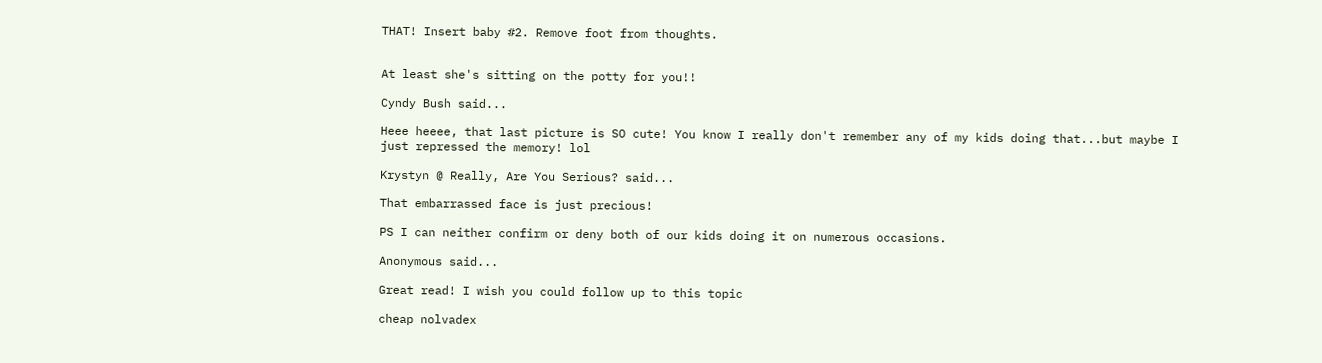THAT! Insert baby #2. Remove foot from thoughts.


At least she's sitting on the potty for you!!

Cyndy Bush said...

Heee heeee, that last picture is SO cute! You know I really don't remember any of my kids doing that...but maybe I just repressed the memory! lol

Krystyn @ Really, Are You Serious? said...

That embarrassed face is just precious!

PS I can neither confirm or deny both of our kids doing it on numerous occasions.

Anonymous said...

Great read! I wish you could follow up to this topic

cheap nolvadex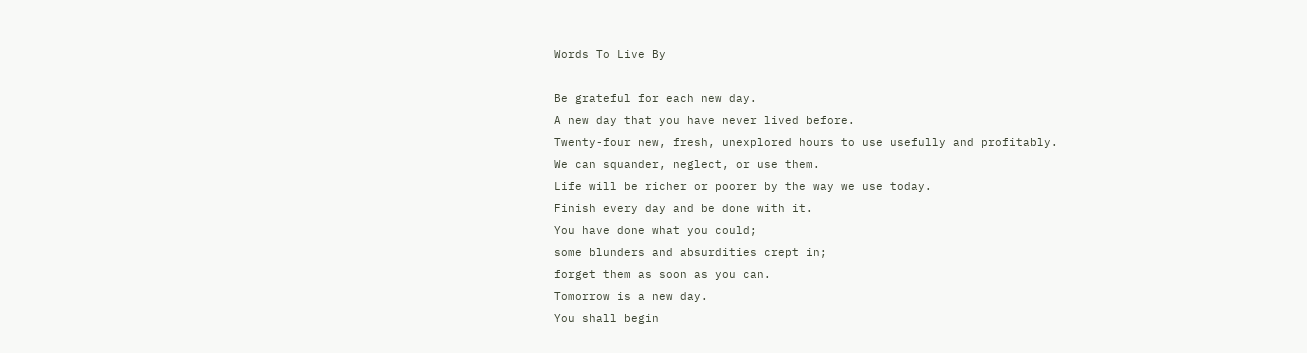Words To Live By

Be grateful for each new day.
A new day that you have never lived before.
Twenty-four new, fresh, unexplored hours to use usefully and profitably.
We can squander, neglect, or use them.
Life will be richer or poorer by the way we use today.
Finish every day and be done with it.
You have done what you could;
some blunders and absurdities crept in;
forget them as soon as you can.
Tomorrow is a new day.
You shall begin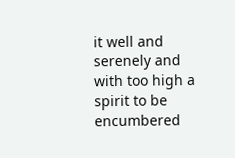it well and serenely and with too high a spirit to be
encumbered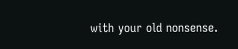with your old nonsense.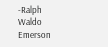-Ralph Waldo Emerson